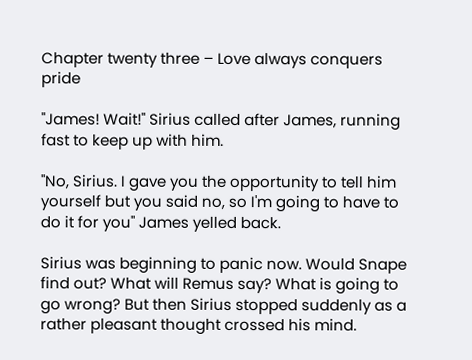Chapter twenty three – Love always conquers pride

"James! Wait!" Sirius called after James, running fast to keep up with him.

"No, Sirius. I gave you the opportunity to tell him yourself but you said no, so I'm going to have to do it for you" James yelled back.

Sirius was beginning to panic now. Would Snape find out? What will Remus say? What is going to go wrong? But then Sirius stopped suddenly as a rather pleasant thought crossed his mind.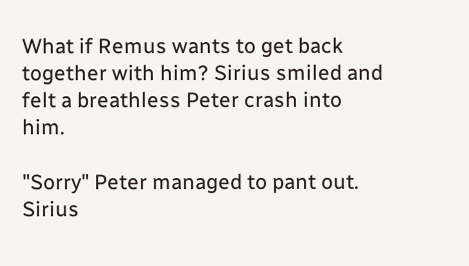What if Remus wants to get back together with him? Sirius smiled and felt a breathless Peter crash into him.

"Sorry" Peter managed to pant out. Sirius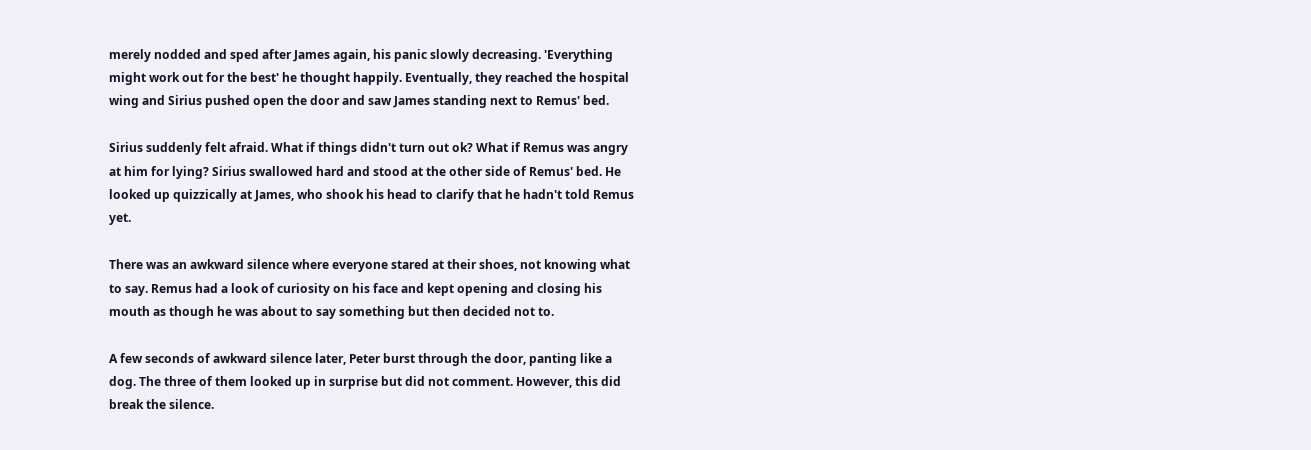merely nodded and sped after James again, his panic slowly decreasing. 'Everything might work out for the best' he thought happily. Eventually, they reached the hospital wing and Sirius pushed open the door and saw James standing next to Remus' bed.

Sirius suddenly felt afraid. What if things didn't turn out ok? What if Remus was angry at him for lying? Sirius swallowed hard and stood at the other side of Remus' bed. He looked up quizzically at James, who shook his head to clarify that he hadn't told Remus yet.

There was an awkward silence where everyone stared at their shoes, not knowing what to say. Remus had a look of curiosity on his face and kept opening and closing his mouth as though he was about to say something but then decided not to.

A few seconds of awkward silence later, Peter burst through the door, panting like a dog. The three of them looked up in surprise but did not comment. However, this did break the silence.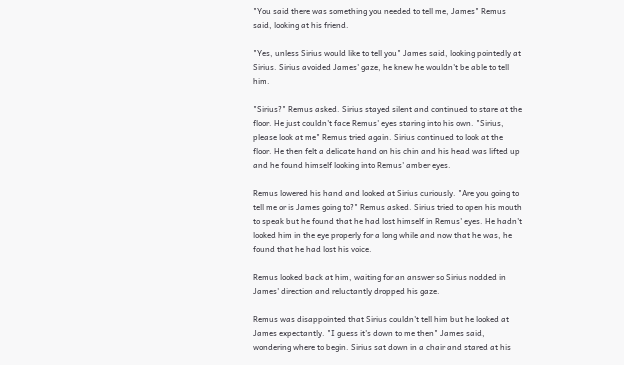"You said there was something you needed to tell me, James" Remus said, looking at his friend.

"Yes, unless Sirius would like to tell you" James said, looking pointedly at Sirius. Sirius avoided James' gaze, he knew he wouldn't be able to tell him.

"Sirius?" Remus asked. Sirius stayed silent and continued to stare at the floor. He just couldn't face Remus' eyes staring into his own. "Sirius, please look at me" Remus tried again. Sirius continued to look at the floor. He then felt a delicate hand on his chin and his head was lifted up and he found himself looking into Remus' amber eyes.

Remus lowered his hand and looked at Sirius curiously. "Are you going to tell me or is James going to?" Remus asked. Sirius tried to open his mouth to speak but he found that he had lost himself in Remus' eyes. He hadn't looked him in the eye properly for a long while and now that he was, he found that he had lost his voice.

Remus looked back at him, waiting for an answer so Sirius nodded in James' direction and reluctantly dropped his gaze.

Remus was disappointed that Sirius couldn't tell him but he looked at James expectantly. "I guess it's down to me then" James said, wondering where to begin. Sirius sat down in a chair and stared at his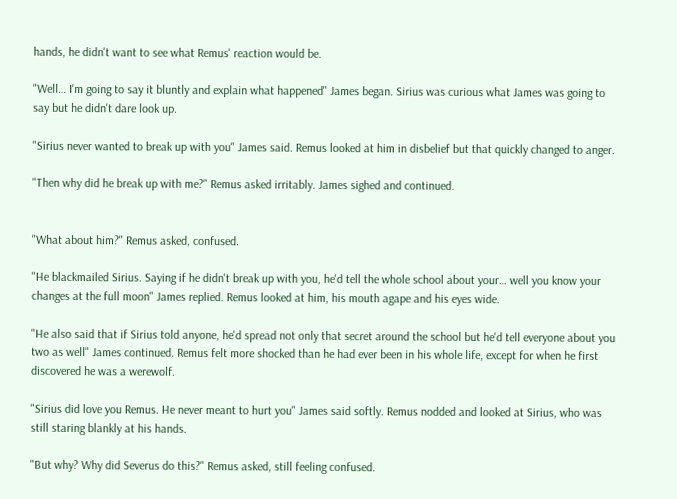hands, he didn't want to see what Remus' reaction would be.

"Well… I'm going to say it bluntly and explain what happened" James began. Sirius was curious what James was going to say but he didn't dare look up.

"Sirius never wanted to break up with you" James said. Remus looked at him in disbelief but that quickly changed to anger.

"Then why did he break up with me?" Remus asked irritably. James sighed and continued.


"What about him?" Remus asked, confused.

"He blackmailed Sirius. Saying if he didn't break up with you, he'd tell the whole school about your… well you know your changes at the full moon" James replied. Remus looked at him, his mouth agape and his eyes wide.

"He also said that if Sirius told anyone, he'd spread not only that secret around the school but he'd tell everyone about you two as well" James continued. Remus felt more shocked than he had ever been in his whole life, except for when he first discovered he was a werewolf.

"Sirius did love you Remus. He never meant to hurt you" James said softly. Remus nodded and looked at Sirius, who was still staring blankly at his hands.

"But why? Why did Severus do this?" Remus asked, still feeling confused.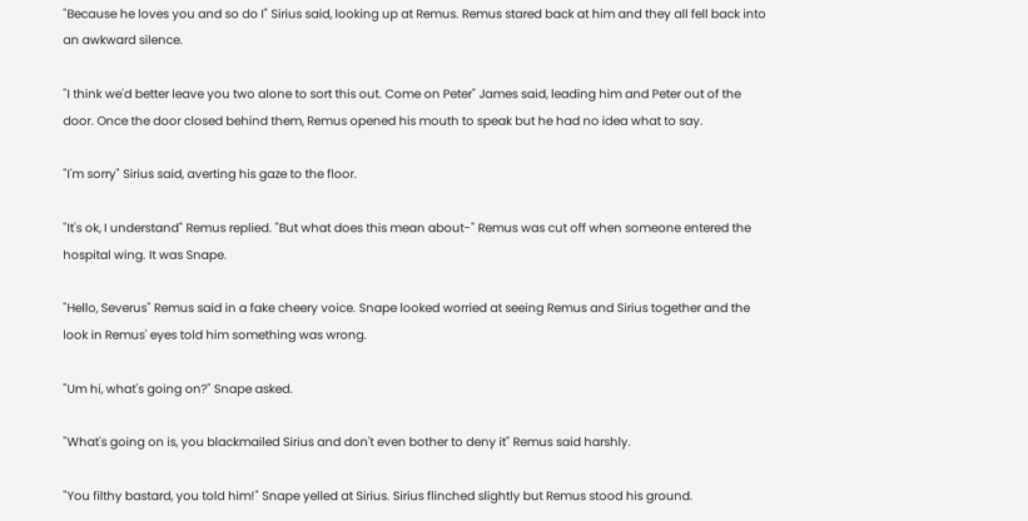"Because he loves you and so do I" Sirius said, looking up at Remus. Remus stared back at him and they all fell back into an awkward silence.

"I think we'd better leave you two alone to sort this out. Come on Peter" James said, leading him and Peter out of the door. Once the door closed behind them, Remus opened his mouth to speak but he had no idea what to say.

"I'm sorry" Sirius said, averting his gaze to the floor.

"It's ok, I understand" Remus replied. "But what does this mean about-" Remus was cut off when someone entered the hospital wing. It was Snape.

"Hello, Severus" Remus said in a fake cheery voice. Snape looked worried at seeing Remus and Sirius together and the look in Remus' eyes told him something was wrong.

"Um hi, what's going on?" Snape asked.

"What's going on is, you blackmailed Sirius and don't even bother to deny it" Remus said harshly.

"You filthy bastard, you told him!" Snape yelled at Sirius. Sirius flinched slightly but Remus stood his ground.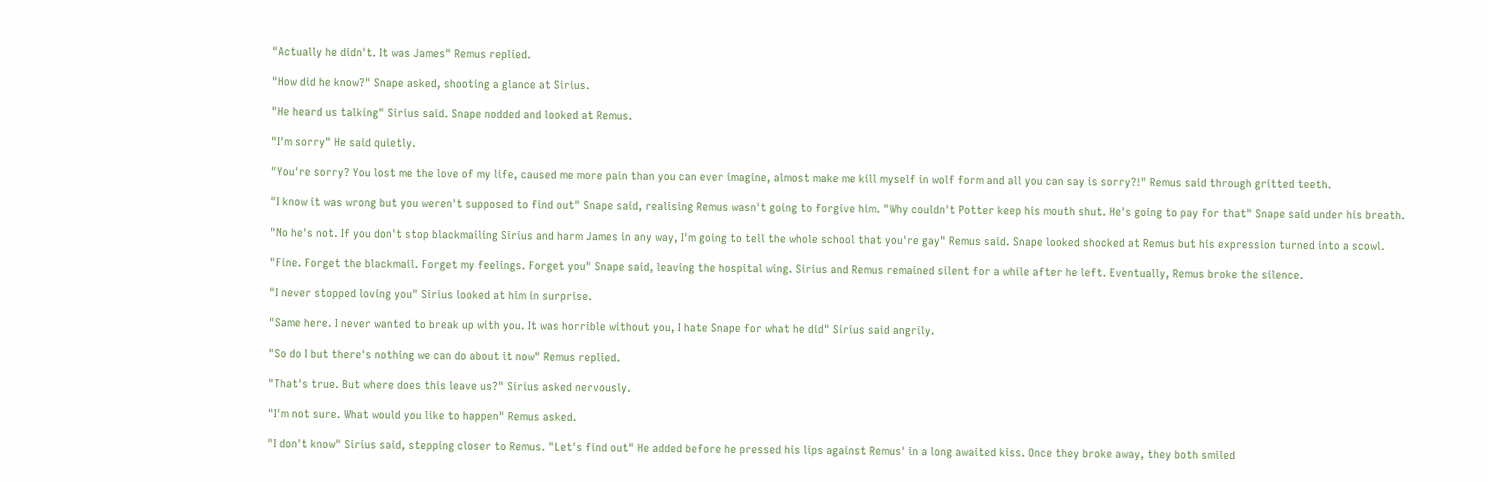"Actually he didn't. It was James" Remus replied.

"How did he know?" Snape asked, shooting a glance at Sirius.

"He heard us talking" Sirius said. Snape nodded and looked at Remus.

"I'm sorry" He said quietly.

"You're sorry? You lost me the love of my life, caused me more pain than you can ever imagine, almost make me kill myself in wolf form and all you can say is sorry?!" Remus said through gritted teeth.

"I know it was wrong but you weren't supposed to find out" Snape said, realising Remus wasn't going to forgive him. "Why couldn't Potter keep his mouth shut. He's going to pay for that" Snape said under his breath.

"No he's not. If you don't stop blackmailing Sirius and harm James in any way, I'm going to tell the whole school that you're gay" Remus said. Snape looked shocked at Remus but his expression turned into a scowl.

"Fine. Forget the blackmail. Forget my feelings. Forget you" Snape said, leaving the hospital wing. Sirius and Remus remained silent for a while after he left. Eventually, Remus broke the silence.

"I never stopped loving you" Sirius looked at him in surprise.

"Same here. I never wanted to break up with you. It was horrible without you, I hate Snape for what he did" Sirius said angrily.

"So do I but there's nothing we can do about it now" Remus replied.

"That's true. But where does this leave us?" Sirius asked nervously.

"I'm not sure. What would you like to happen" Remus asked.

"I don't know" Sirius said, stepping closer to Remus. "Let's find out" He added before he pressed his lips against Remus' in a long awaited kiss. Once they broke away, they both smiled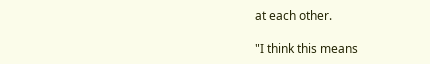at each other.

"I think this means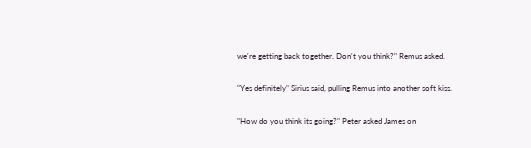we're getting back together. Don't you think?" Remus asked.

"Yes definitely" Sirius said, pulling Remus into another soft kiss.

"How do you think its going?" Peter asked James on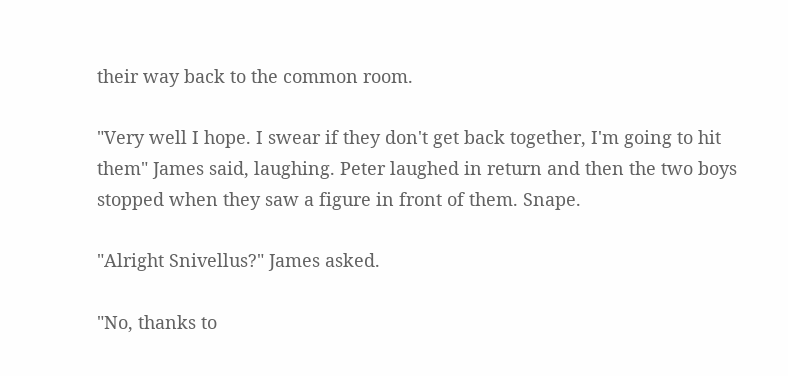their way back to the common room.

"Very well I hope. I swear if they don't get back together, I'm going to hit them" James said, laughing. Peter laughed in return and then the two boys stopped when they saw a figure in front of them. Snape.

"Alright Snivellus?" James asked.

"No, thanks to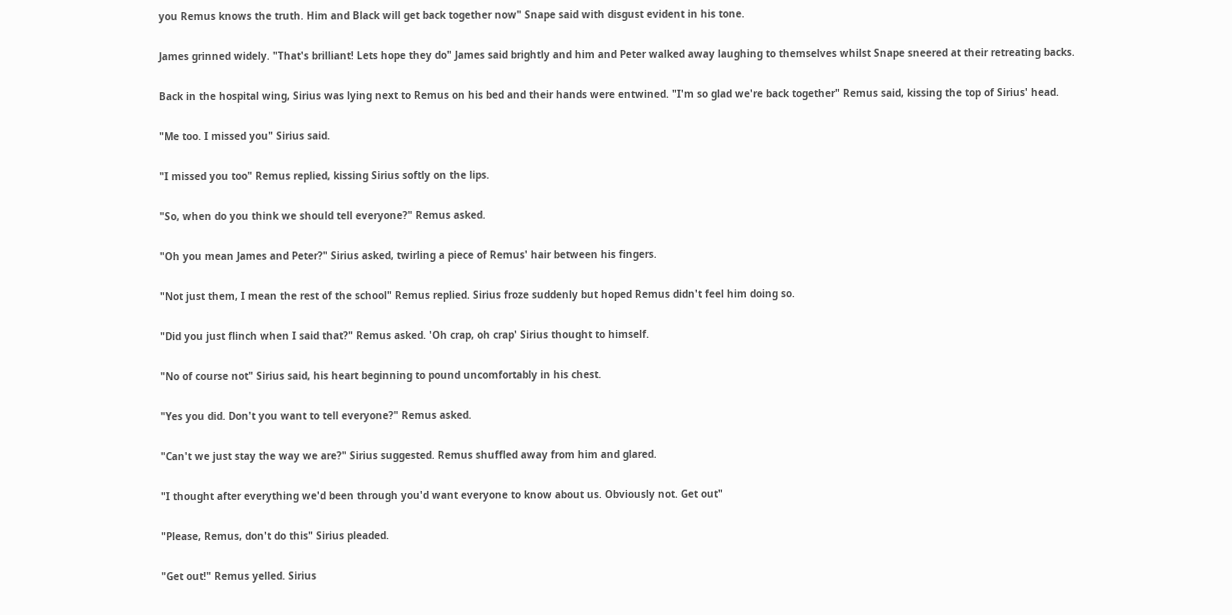you Remus knows the truth. Him and Black will get back together now" Snape said with disgust evident in his tone.

James grinned widely. "That's brilliant! Lets hope they do" James said brightly and him and Peter walked away laughing to themselves whilst Snape sneered at their retreating backs.

Back in the hospital wing, Sirius was lying next to Remus on his bed and their hands were entwined. "I'm so glad we're back together" Remus said, kissing the top of Sirius' head.

"Me too. I missed you" Sirius said.

"I missed you too" Remus replied, kissing Sirius softly on the lips.

"So, when do you think we should tell everyone?" Remus asked.

"Oh you mean James and Peter?" Sirius asked, twirling a piece of Remus' hair between his fingers.

"Not just them, I mean the rest of the school" Remus replied. Sirius froze suddenly but hoped Remus didn't feel him doing so.

"Did you just flinch when I said that?" Remus asked. 'Oh crap, oh crap' Sirius thought to himself.

"No of course not" Sirius said, his heart beginning to pound uncomfortably in his chest.

"Yes you did. Don't you want to tell everyone?" Remus asked.

"Can't we just stay the way we are?" Sirius suggested. Remus shuffled away from him and glared.

"I thought after everything we'd been through you'd want everyone to know about us. Obviously not. Get out"

"Please, Remus, don't do this" Sirius pleaded.

"Get out!" Remus yelled. Sirius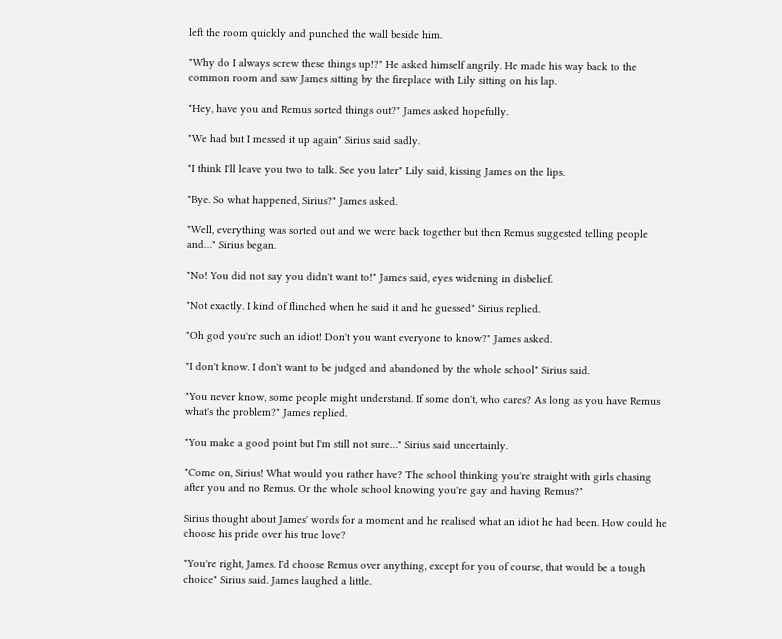left the room quickly and punched the wall beside him.

"Why do I always screw these things up!?" He asked himself angrily. He made his way back to the common room and saw James sitting by the fireplace with Lily sitting on his lap.

"Hey, have you and Remus sorted things out?" James asked hopefully.

"We had but I messed it up again" Sirius said sadly.

"I think I'll leave you two to talk. See you later" Lily said, kissing James on the lips.

"Bye. So what happened, Sirius?" James asked.

"Well, everything was sorted out and we were back together but then Remus suggested telling people and…" Sirius began.

"No! You did not say you didn't want to!" James said, eyes widening in disbelief.

"Not exactly. I kind of flinched when he said it and he guessed" Sirius replied.

"Oh god you're such an idiot! Don't you want everyone to know?" James asked.

"I don't know. I don't want to be judged and abandoned by the whole school" Sirius said.

"You never know, some people might understand. If some don't, who cares? As long as you have Remus what's the problem?" James replied.

"You make a good point but I'm still not sure…" Sirius said uncertainly.

"Come on, Sirius! What would you rather have? The school thinking you're straight with girls chasing after you and no Remus. Or the whole school knowing you're gay and having Remus?"

Sirius thought about James' words for a moment and he realised what an idiot he had been. How could he choose his pride over his true love?

"You're right, James. I'd choose Remus over anything, except for you of course, that would be a tough choice" Sirius said. James laughed a little.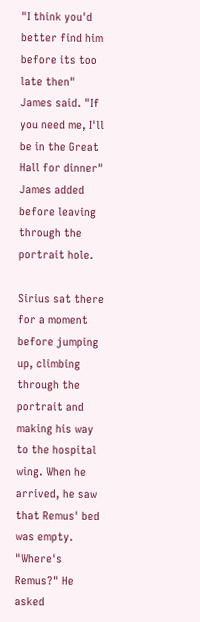"I think you'd better find him before its too late then" James said. "If you need me, I'll be in the Great Hall for dinner" James added before leaving through the portrait hole.

Sirius sat there for a moment before jumping up, climbing through the portrait and making his way to the hospital wing. When he arrived, he saw that Remus' bed was empty. "Where's Remus?" He asked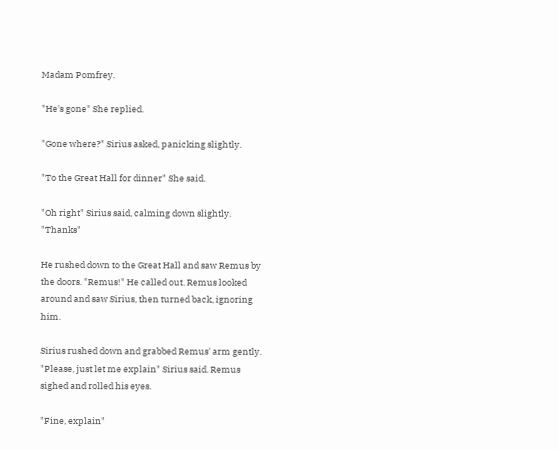Madam Pomfrey.

"He's gone" She replied.

"Gone where?" Sirius asked, panicking slightly.

"To the Great Hall for dinner" She said.

"Oh right" Sirius said, calming down slightly. "Thanks"

He rushed down to the Great Hall and saw Remus by the doors. "Remus!" He called out. Remus looked around and saw Sirius, then turned back, ignoring him.

Sirius rushed down and grabbed Remus' arm gently. "Please, just let me explain" Sirius said. Remus sighed and rolled his eyes.

"Fine, explain"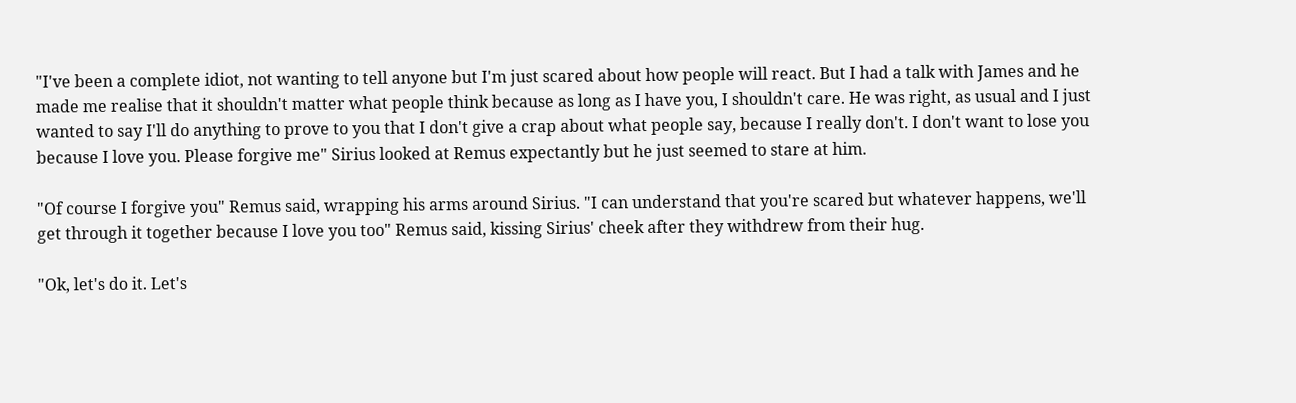"I've been a complete idiot, not wanting to tell anyone but I'm just scared about how people will react. But I had a talk with James and he made me realise that it shouldn't matter what people think because as long as I have you, I shouldn't care. He was right, as usual and I just wanted to say I'll do anything to prove to you that I don't give a crap about what people say, because I really don't. I don't want to lose you because I love you. Please forgive me" Sirius looked at Remus expectantly but he just seemed to stare at him.

"Of course I forgive you" Remus said, wrapping his arms around Sirius. "I can understand that you're scared but whatever happens, we'll get through it together because I love you too" Remus said, kissing Sirius' cheek after they withdrew from their hug.

"Ok, let's do it. Let's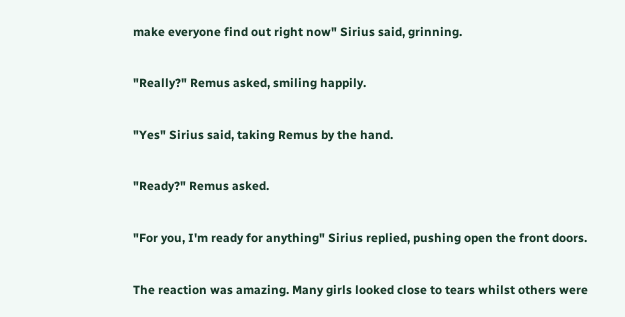make everyone find out right now" Sirius said, grinning.

"Really?" Remus asked, smiling happily.

"Yes" Sirius said, taking Remus by the hand.

"Ready?" Remus asked.

"For you, I'm ready for anything" Sirius replied, pushing open the front doors.

The reaction was amazing. Many girls looked close to tears whilst others were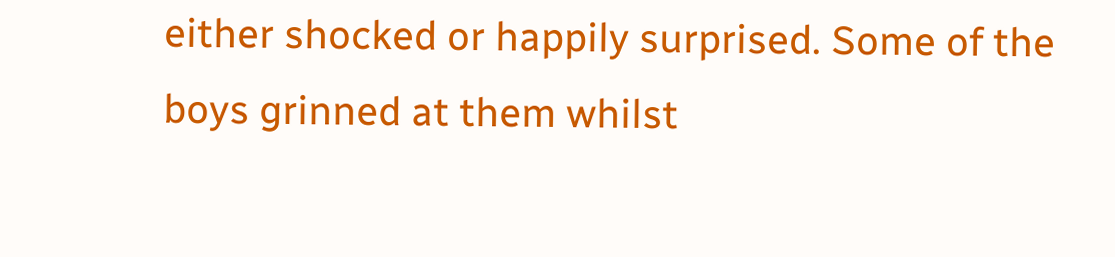either shocked or happily surprised. Some of the boys grinned at them whilst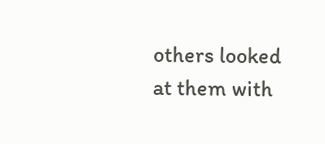others looked at them with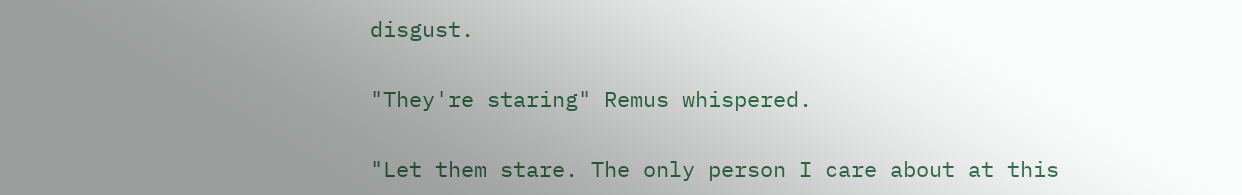disgust.

"They're staring" Remus whispered.

"Let them stare. The only person I care about at this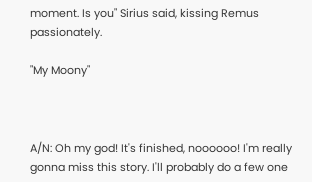moment. Is you" Sirius said, kissing Remus passionately.

"My Moony"



A/N: Oh my god! It's finished, noooooo! I'm really gonna miss this story. I'll probably do a few one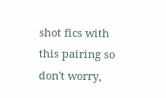shot fics with this pairing so don't worry,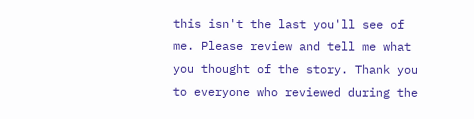this isn't the last you'll see of me. Please review and tell me what you thought of the story. Thank you to everyone who reviewed during the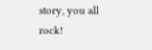story, you all rock!